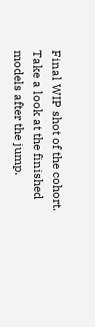Final WIP shot of the cohort. Take a look at the finished models after the jump.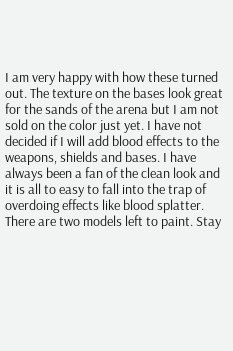I am very happy with how these turned out. The texture on the bases look great for the sands of the arena but I am not sold on the color just yet. I have not decided if I will add blood effects to the weapons, shields and bases. I have always been a fan of the clean look and it is all to easy to fall into the trap of overdoing effects like blood splatter.
There are two models left to paint. Stay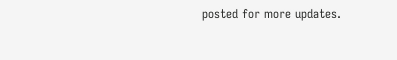posted for more updates.